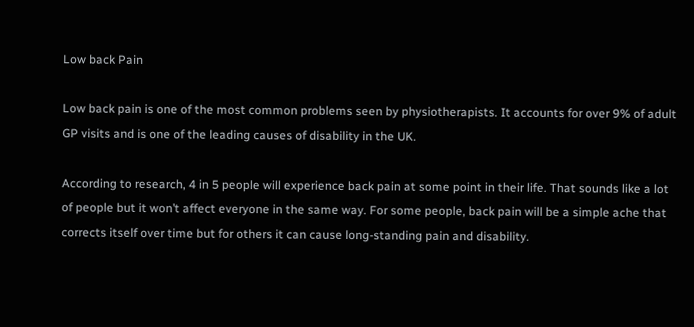Low back Pain

Low back pain is one of the most common problems seen by physiotherapists. It accounts for over 9% of adult GP visits and is one of the leading causes of disability in the UK.

According to research, 4 in 5 people will experience back pain at some point in their life. That sounds like a lot of people but it won’t affect everyone in the same way. For some people, back pain will be a simple ache that corrects itself over time but for others it can cause long-standing pain and disability.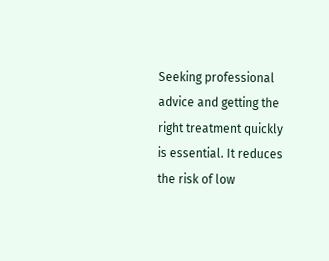Seeking professional advice and getting the right treatment quickly is essential. It reduces the risk of low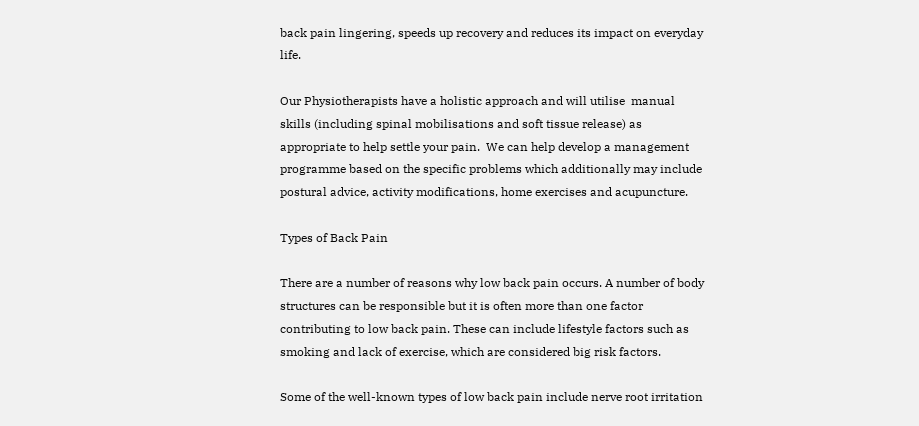back pain lingering, speeds up recovery and reduces its impact on everyday life.

Our Physiotherapists have a holistic approach and will utilise  manual  skills (including spinal mobilisations and soft tissue release) as appropriate to help settle your pain.  We can help develop a management programme based on the specific problems which additionally may include postural advice, activity modifications, home exercises and acupuncture.

Types of Back Pain

There are a number of reasons why low back pain occurs. A number of body structures can be responsible but it is often more than one factor contributing to low back pain. These can include lifestyle factors such as smoking and lack of exercise, which are considered big risk factors.

Some of the well-known types of low back pain include nerve root irritation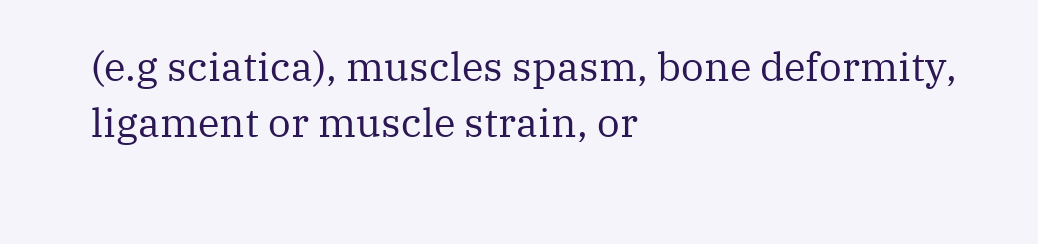(e.g sciatica), muscles spasm, bone deformity, ligament or muscle strain, or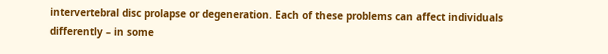intervertebral disc prolapse or degeneration. Each of these problems can affect individuals differently – in some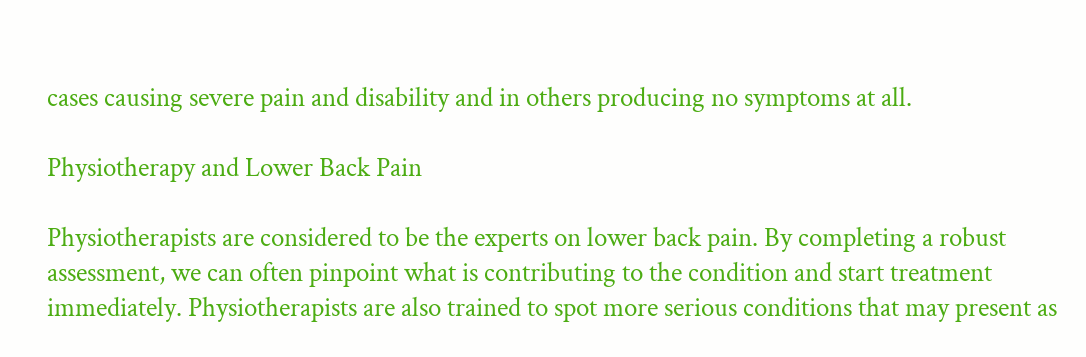cases causing severe pain and disability and in others producing no symptoms at all.

Physiotherapy and Lower Back Pain

Physiotherapists are considered to be the experts on lower back pain. By completing a robust assessment, we can often pinpoint what is contributing to the condition and start treatment immediately. Physiotherapists are also trained to spot more serious conditions that may present as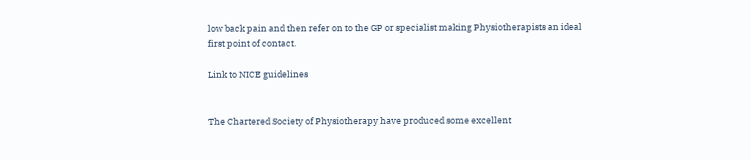low back pain and then refer on to the GP or specialist making Physiotherapists an ideal first point of contact.

Link to NICE guidelines


The Chartered Society of Physiotherapy have produced some excellent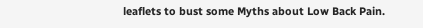leaflets to bust some Myths about Low Back Pain.